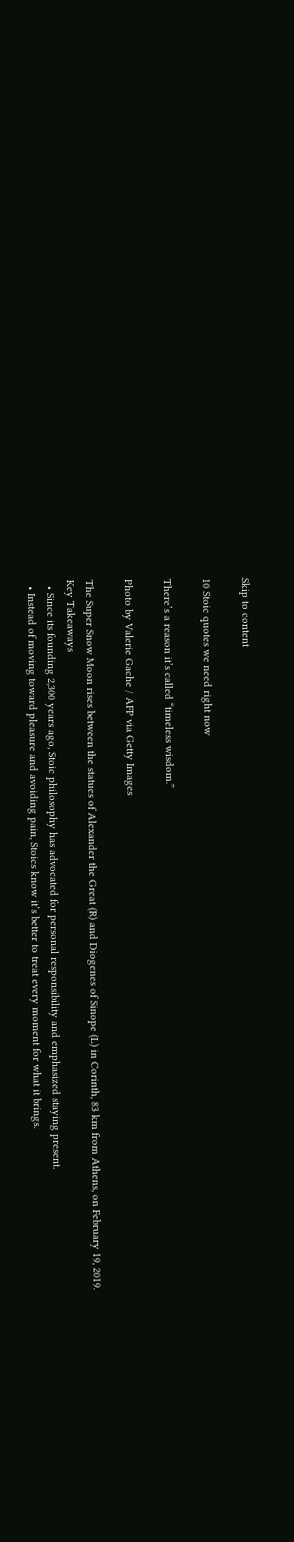Skip to content

10 Stoic quotes we need right now

There’s a reason it’s called “timeless wisdom.”

Photo by Valerie Gache / AFP via Getty Images

The Super Snow Moon rises between the statues of Alexander the Great (R) and Diogenes of Sinope (L) in Corinth, 83 km from Athens, on February 19, 2019.
Key Takeaways
  • Since its founding 2,300 years ago, Stoic philosophy has advocated for personal responsibility and emphasized staying present.
  • Instead of moving toward pleasure and avoiding pain, Stoics know it’s better to treat every moment for what it brings.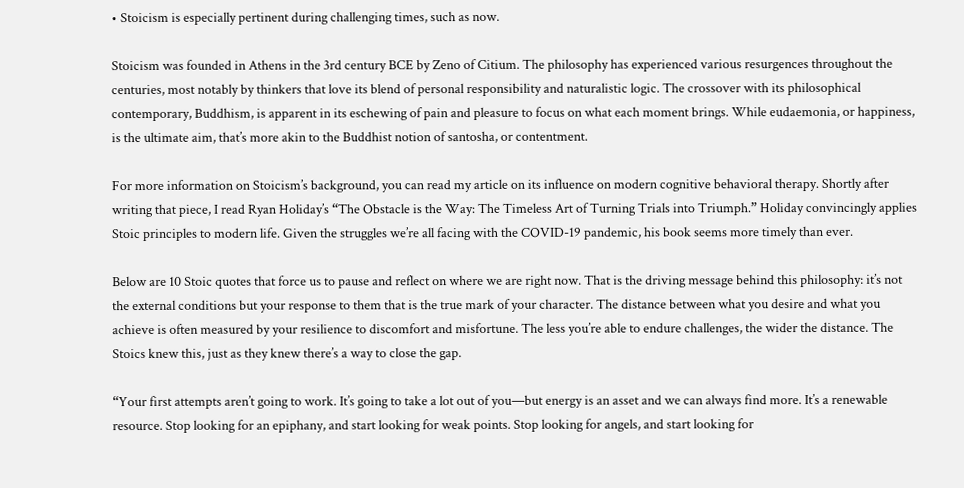• Stoicism is especially pertinent during challenging times, such as now.

Stoicism was founded in Athens in the 3rd century BCE by Zeno of Citium. The philosophy has experienced various resurgences throughout the centuries, most notably by thinkers that love its blend of personal responsibility and naturalistic logic. The crossover with its philosophical contemporary, Buddhism, is apparent in its eschewing of pain and pleasure to focus on what each moment brings. While eudaemonia, or happiness, is the ultimate aim, that’s more akin to the Buddhist notion of santosha, or contentment.

For more information on Stoicism’s background, you can read my article on its influence on modern cognitive behavioral therapy. Shortly after writing that piece, I read Ryan Holiday’s “The Obstacle is the Way: The Timeless Art of Turning Trials into Triumph.” Holiday convincingly applies Stoic principles to modern life. Given the struggles we’re all facing with the COVID-19 pandemic, his book seems more timely than ever.

Below are 10 Stoic quotes that force us to pause and reflect on where we are right now. That is the driving message behind this philosophy: it’s not the external conditions but your response to them that is the true mark of your character. The distance between what you desire and what you achieve is often measured by your resilience to discomfort and misfortune. The less you’re able to endure challenges, the wider the distance. The Stoics knew this, just as they knew there’s a way to close the gap.

“Your first attempts aren’t going to work. It’s going to take a lot out of you—but energy is an asset and we can always find more. It’s a renewable resource. Stop looking for an epiphany, and start looking for weak points. Stop looking for angels, and start looking for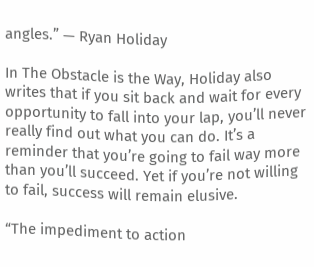angles.” — Ryan Holiday

In The Obstacle is the Way, Holiday also writes that if you sit back and wait for every opportunity to fall into your lap, you’ll never really find out what you can do. It’s a reminder that you’re going to fail way more than you’ll succeed. Yet if you’re not willing to fail, success will remain elusive.

“The impediment to action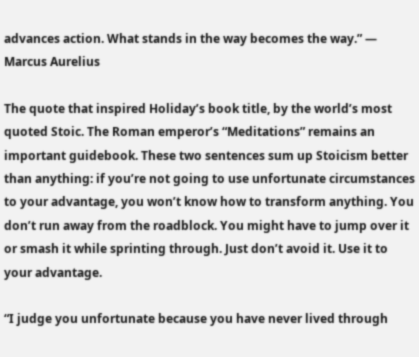advances action. What stands in the way becomes the way.” — Marcus Aurelius

The quote that inspired Holiday’s book title, by the world’s most quoted Stoic. The Roman emperor’s “Meditations” remains an important guidebook. These two sentences sum up Stoicism better than anything: if you’re not going to use unfortunate circumstances to your advantage, you won’t know how to transform anything. You don’t run away from the roadblock. You might have to jump over it or smash it while sprinting through. Just don’t avoid it. Use it to your advantage.

“I judge you unfortunate because you have never lived through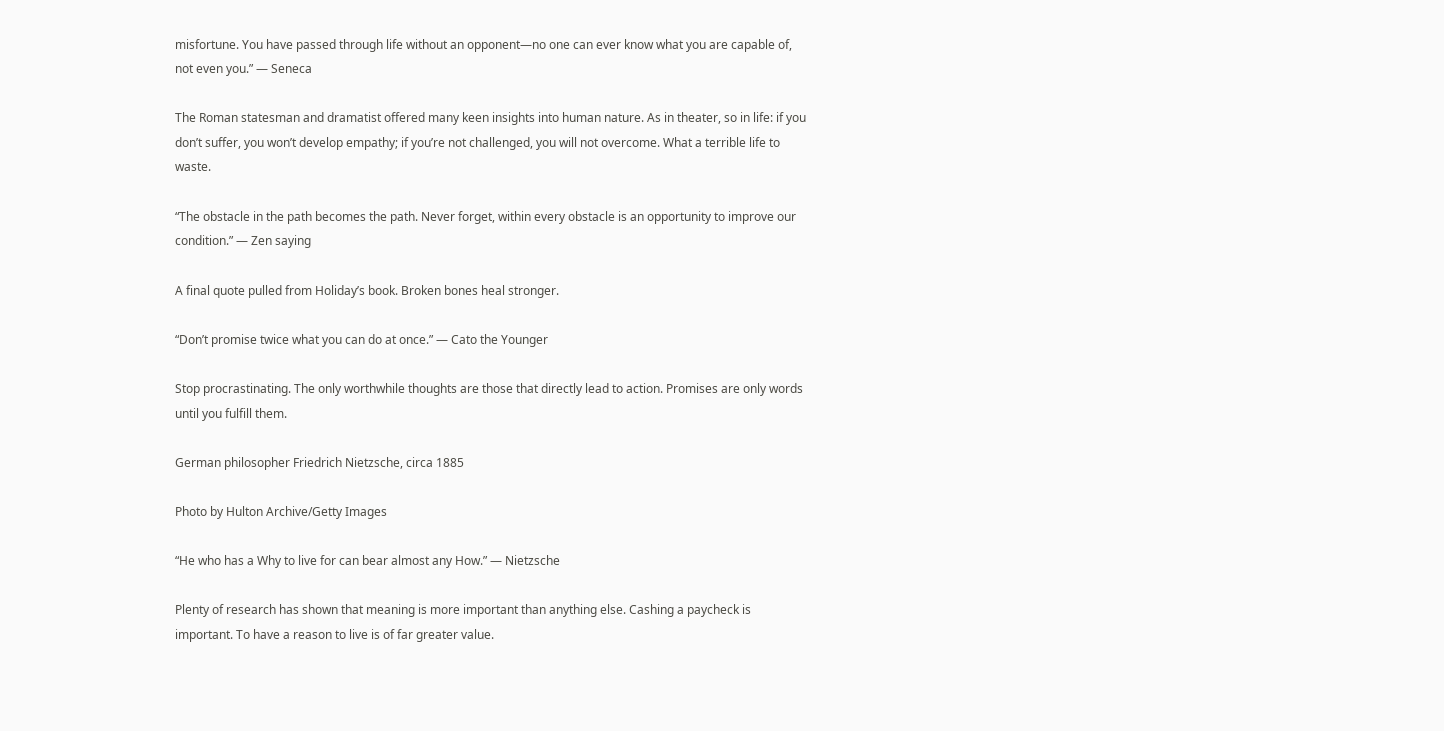misfortune. You have passed through life without an opponent—no one can ever know what you are capable of, not even you.” — Seneca

The Roman statesman and dramatist offered many keen insights into human nature. As in theater, so in life: if you don’t suffer, you won’t develop empathy; if you’re not challenged, you will not overcome. What a terrible life to waste.

“The obstacle in the path becomes the path. Never forget, within every obstacle is an opportunity to improve our condition.” — Zen saying

A final quote pulled from Holiday’s book. Broken bones heal stronger.

“Don’t promise twice what you can do at once.” — Cato the Younger

Stop procrastinating. The only worthwhile thoughts are those that directly lead to action. Promises are only words until you fulfill them.

German philosopher Friedrich Nietzsche, circa 1885

Photo by Hulton Archive/Getty Images

“He who has a Why to live for can bear almost any How.” — Nietzsche

Plenty of research has shown that meaning is more important than anything else. Cashing a paycheck is important. To have a reason to live is of far greater value.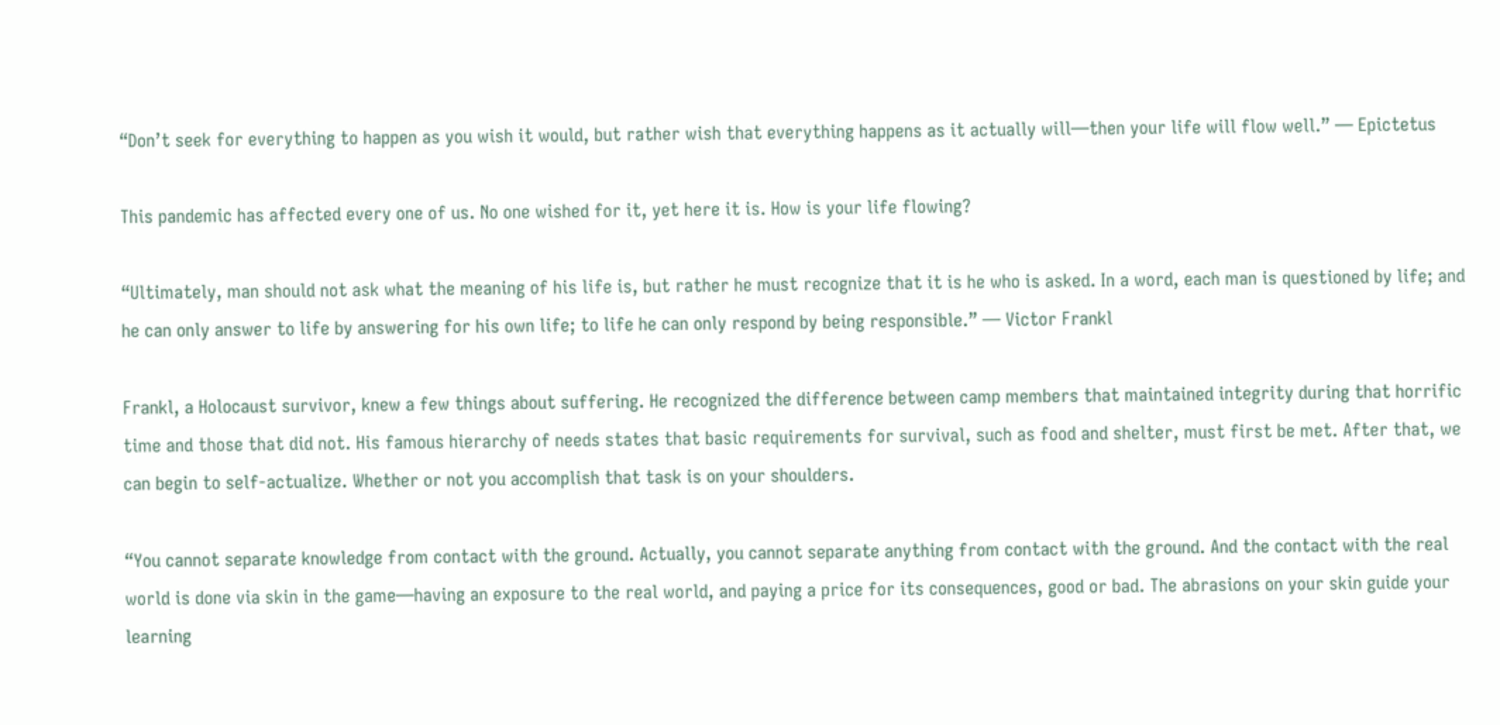“Don’t seek for everything to happen as you wish it would, but rather wish that everything happens as it actually will—then your life will flow well.” — Epictetus

This pandemic has affected every one of us. No one wished for it, yet here it is. How is your life flowing?

“Ultimately, man should not ask what the meaning of his life is, but rather he must recognize that it is he who is asked. In a word, each man is questioned by life; and he can only answer to life by answering for his own life; to life he can only respond by being responsible.” — Victor Frankl

Frankl, a Holocaust survivor, knew a few things about suffering. He recognized the difference between camp members that maintained integrity during that horrific time and those that did not. His famous hierarchy of needs states that basic requirements for survival, such as food and shelter, must first be met. After that, we can begin to self-actualize. Whether or not you accomplish that task is on your shoulders.

“You cannot separate knowledge from contact with the ground. Actually, you cannot separate anything from contact with the ground. And the contact with the real world is done via skin in the game—having an exposure to the real world, and paying a price for its consequences, good or bad. The abrasions on your skin guide your learning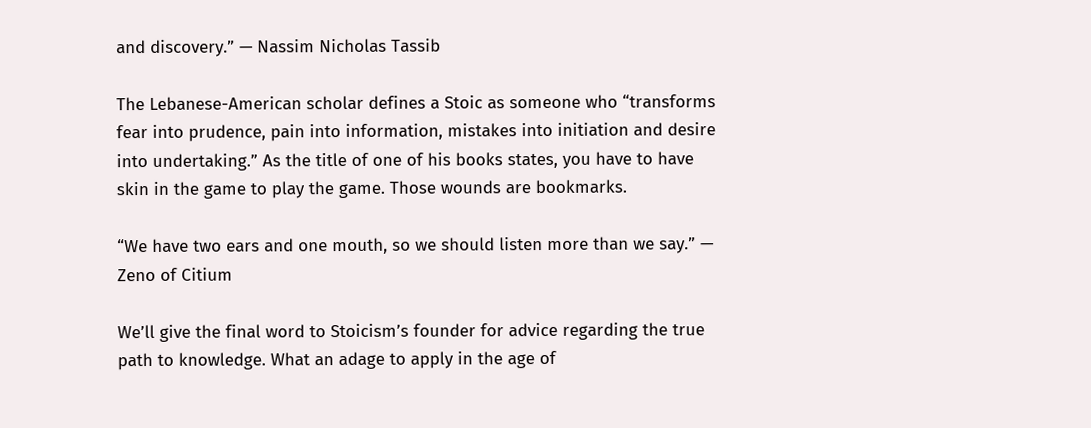and discovery.” — Nassim Nicholas Tassib

The Lebanese-American scholar defines a Stoic as someone who “transforms fear into prudence, pain into information, mistakes into initiation and desire into undertaking.” As the title of one of his books states, you have to have skin in the game to play the game. Those wounds are bookmarks.

“We have two ears and one mouth, so we should listen more than we say.” — Zeno of Citium

We’ll give the final word to Stoicism’s founder for advice regarding the true path to knowledge. What an adage to apply in the age of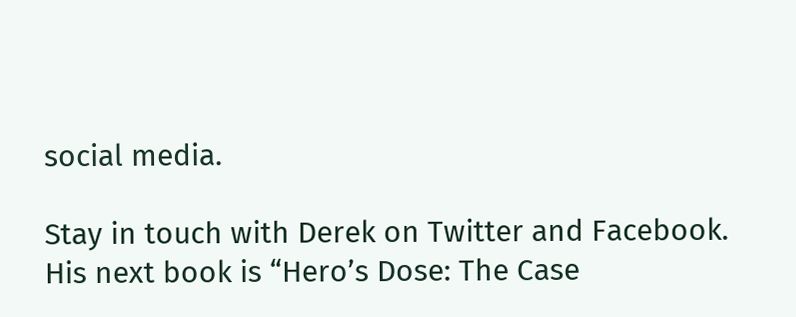social media.

Stay in touch with Derek on Twitter and Facebook. His next book is “Hero’s Dose: The Case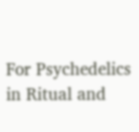For Psychedelics in Ritual and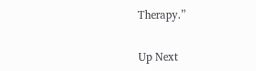Therapy.”


Up Next